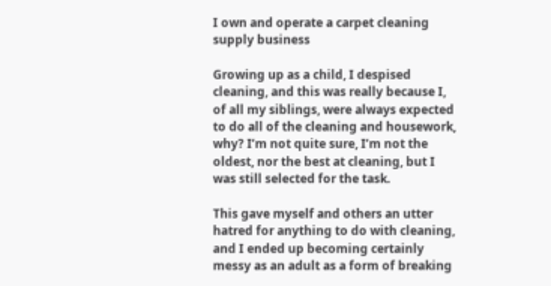I own and operate a carpet cleaning supply business

Growing up as a child, I despised cleaning, and this was really because I, of all my siblings, were always expected to do all of the cleaning and housework, why? I’m not quite sure, I’m not the oldest, nor the best at cleaning, but I was still selected for the task.

This gave myself and others an utter hatred for anything to do with cleaning, and I ended up becoming certainly messy as an adult as a form of breaking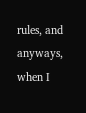rules, and anyways, when I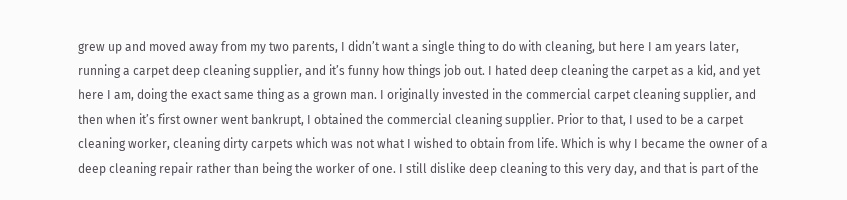grew up and moved away from my two parents, I didn’t want a single thing to do with cleaning, but here I am years later, running a carpet deep cleaning supplier, and it’s funny how things job out. I hated deep cleaning the carpet as a kid, and yet here I am, doing the exact same thing as a grown man. I originally invested in the commercial carpet cleaning supplier, and then when it’s first owner went bankrupt, I obtained the commercial cleaning supplier. Prior to that, I used to be a carpet cleaning worker, cleaning dirty carpets which was not what I wished to obtain from life. Which is why I became the owner of a deep cleaning repair rather than being the worker of one. I still dislike deep cleaning to this very day, and that is part of the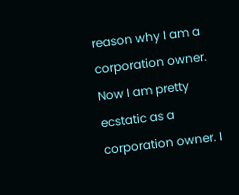reason why I am a corporation owner. Now I am pretty ecstatic as a corporation owner. I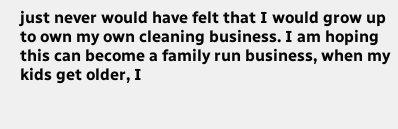just never would have felt that I would grow up to own my own cleaning business. I am hoping this can become a family run business, when my kids get older, I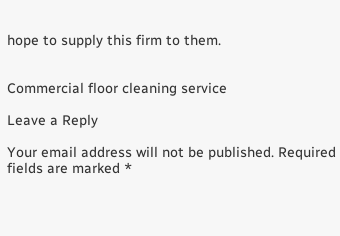hope to supply this firm to them.


Commercial floor cleaning service

Leave a Reply

Your email address will not be published. Required fields are marked *